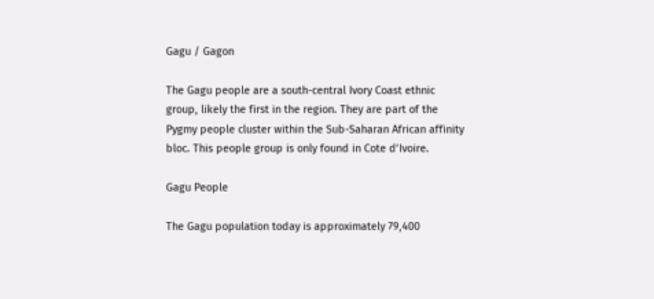Gagu / Gagon

The Gagu people are a south-central Ivory Coast ethnic group, likely the first in the region. They are part of the Pygmy people cluster within the Sub-Saharan African affinity bloc. This people group is only found in Cote d’Ivoire.

Gagu People

The Gagu population today is approximately 79,400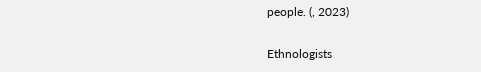people. (, 2023)

Ethnologists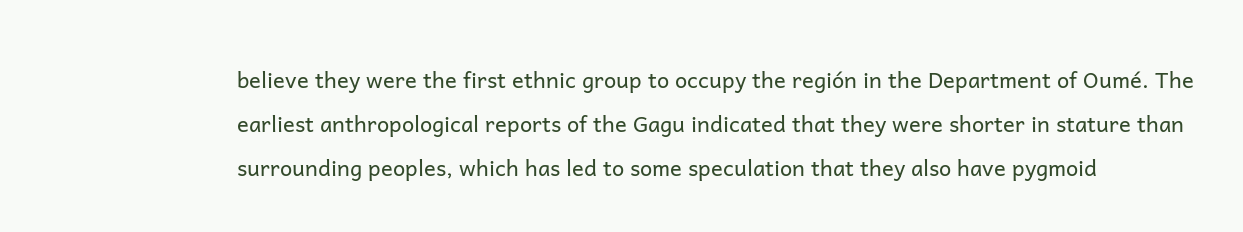believe they were the first ethnic group to occupy the región in the Department of Oumé. The earliest anthropological reports of the Gagu indicated that they were shorter in stature than surrounding peoples, which has led to some speculation that they also have pygmoid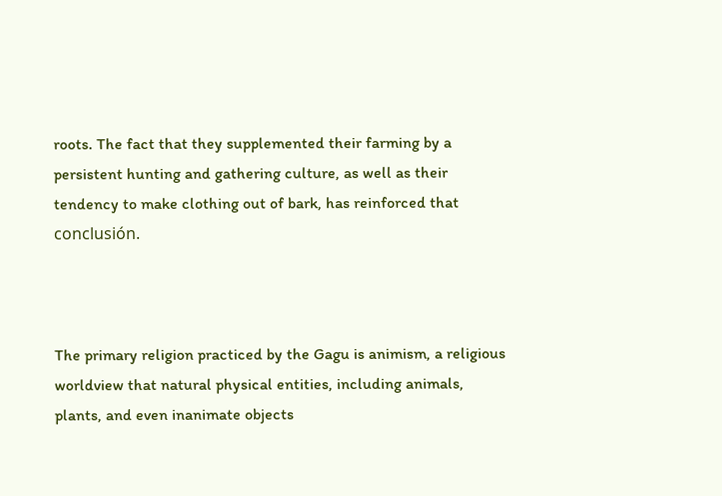roots. The fact that they supplemented their farming by a persistent hunting and gathering culture, as well as their tendency to make clothing out of bark, has reinforced that conclusión.



The primary religion practiced by the Gagu is animism, a religious worldview that natural physical entities, including animals, plants, and even inanimate objects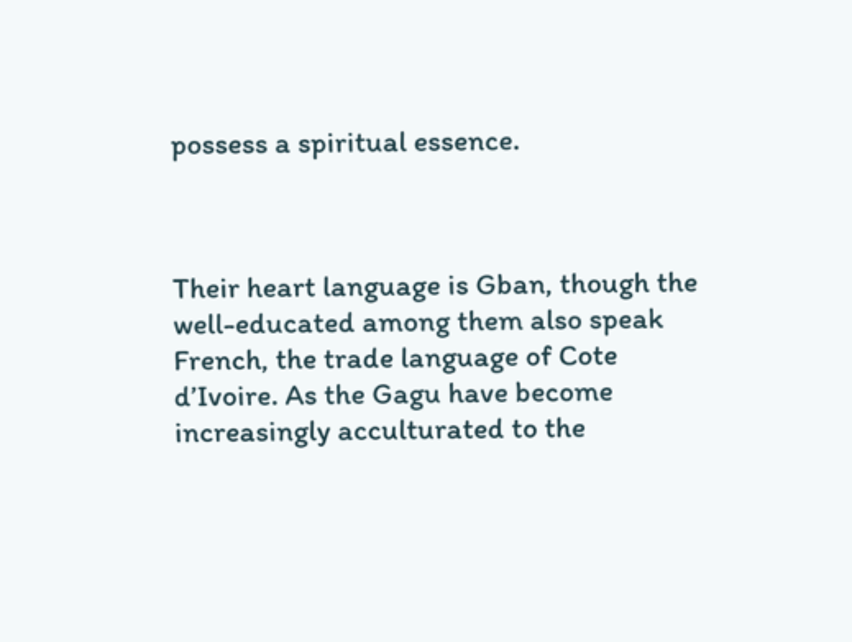possess a spiritual essence.



Their heart language is Gban, though the well-educated among them also speak French, the trade language of Cote d’Ivoire. As the Gagu have become increasingly acculturated to the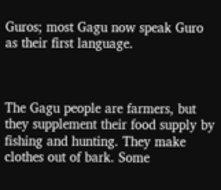Guros; most Gagu now speak Guro as their first language.



The Gagu people are farmers, but they supplement their food supply by fishing and hunting. They make clothes out of bark. Some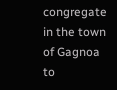congregate in the town of Gagnoa to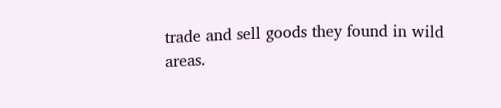trade and sell goods they found in wild areas.